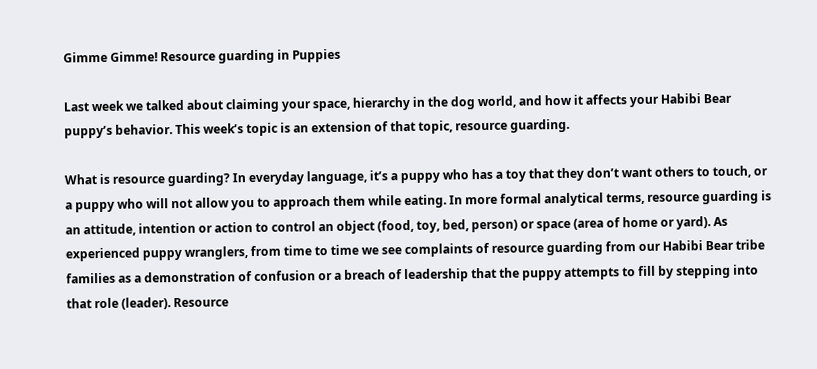Gimme Gimme! Resource guarding in Puppies

Last week we talked about claiming your space, hierarchy in the dog world, and how it affects your Habibi Bear puppy’s behavior. This week’s topic is an extension of that topic, resource guarding.

What is resource guarding? In everyday language, it’s a puppy who has a toy that they don’t want others to touch, or a puppy who will not allow you to approach them while eating. In more formal analytical terms, resource guarding is an attitude, intention or action to control an object (food, toy, bed, person) or space (area of home or yard). As experienced puppy wranglers, from time to time we see complaints of resource guarding from our Habibi Bear tribe families as a demonstration of confusion or a breach of leadership that the puppy attempts to fill by stepping into that role (leader). Resource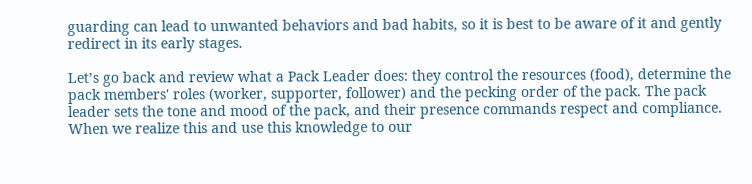guarding can lead to unwanted behaviors and bad habits, so it is best to be aware of it and gently redirect in its early stages.

Let’s go back and review what a Pack Leader does: they control the resources (food), determine the pack members' roles (worker, supporter, follower) and the pecking order of the pack. The pack leader sets the tone and mood of the pack, and their presence commands respect and compliance. When we realize this and use this knowledge to our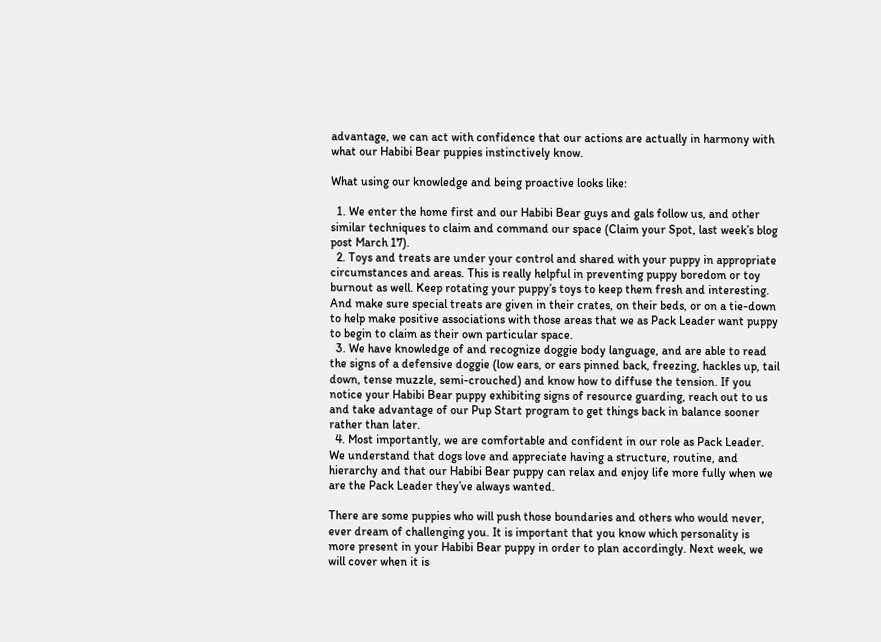advantage, we can act with confidence that our actions are actually in harmony with what our Habibi Bear puppies instinctively know.

What using our knowledge and being proactive looks like:

  1. We enter the home first and our Habibi Bear guys and gals follow us, and other similar techniques to claim and command our space (Claim your Spot, last week’s blog post March 17).
  2. Toys and treats are under your control and shared with your puppy in appropriate circumstances and areas. This is really helpful in preventing puppy boredom or toy burnout as well. Keep rotating your puppy’s toys to keep them fresh and interesting. And make sure special treats are given in their crates, on their beds, or on a tie-down to help make positive associations with those areas that we as Pack Leader want puppy to begin to claim as their own particular space.
  3. We have knowledge of and recognize doggie body language, and are able to read the signs of a defensive doggie (low ears, or ears pinned back, freezing, hackles up, tail down, tense muzzle, semi-crouched) and know how to diffuse the tension. If you notice your Habibi Bear puppy exhibiting signs of resource guarding, reach out to us and take advantage of our Pup Start program to get things back in balance sooner rather than later.
  4. Most importantly, we are comfortable and confident in our role as Pack Leader. We understand that dogs love and appreciate having a structure, routine, and hierarchy and that our Habibi Bear puppy can relax and enjoy life more fully when we are the Pack Leader they’ve always wanted.

There are some puppies who will push those boundaries and others who would never, ever dream of challenging you. It is important that you know which personality is more present in your Habibi Bear puppy in order to plan accordingly. Next week, we will cover when it is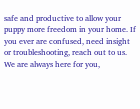safe and productive to allow your puppy more freedom in your home. If you ever are confused, need insight or troubleshooting, reach out to us. We are always here for you,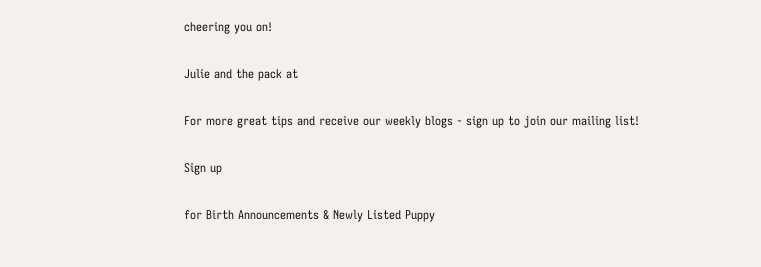cheering you on!

Julie and the pack at

For more great tips and receive our weekly blogs - sign up to join our mailing list!

Sign up

for Birth Announcements & Newly Listed Puppy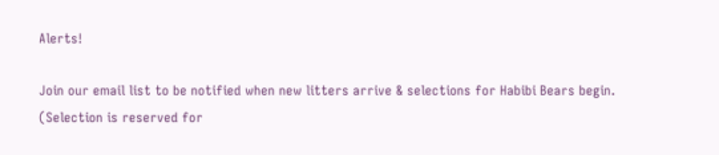Alerts!

Join our email list to be notified when new litters arrive & selections for Habibi Bears begin.
(Selection is reserved for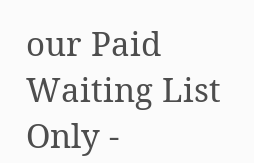our Paid Waiting List Only -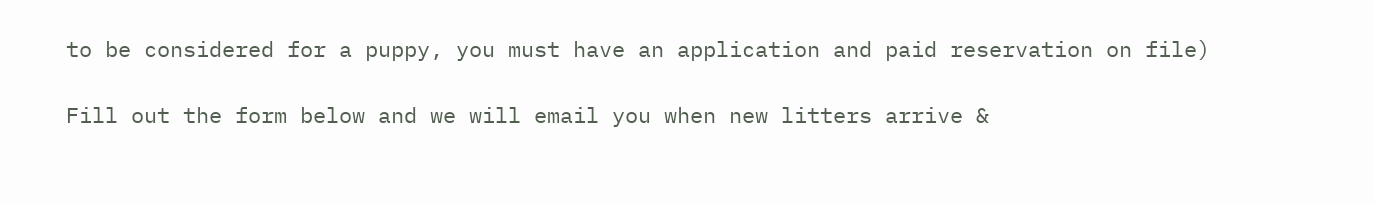to be considered for a puppy, you must have an application and paid reservation on file)

Fill out the form below and we will email you when new litters arrive &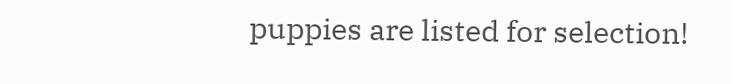puppies are listed for selection!